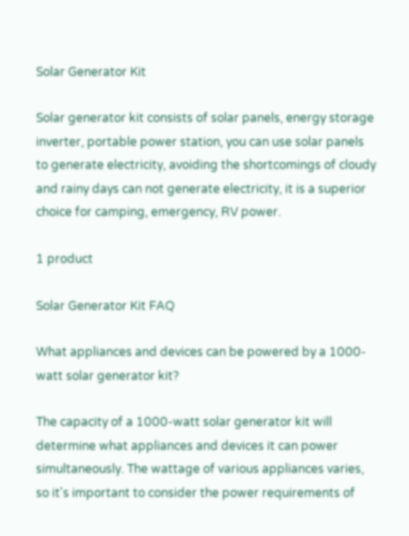Solar Generator Kit

Solar generator kit consists of solar panels, energy storage inverter, portable power station, you can use solar panels to generate electricity, avoiding the shortcomings of cloudy and rainy days can not generate electricity, it is a superior choice for camping, emergency, RV power.

1 product

Solar Generator Kit FAQ

What appliances and devices can be powered by a 1000-watt solar generator kit?

The capacity of a 1000-watt solar generator kit will determine what appliances and devices it can power simultaneously. The wattage of various appliances varies, so it's important to consider the power requirements of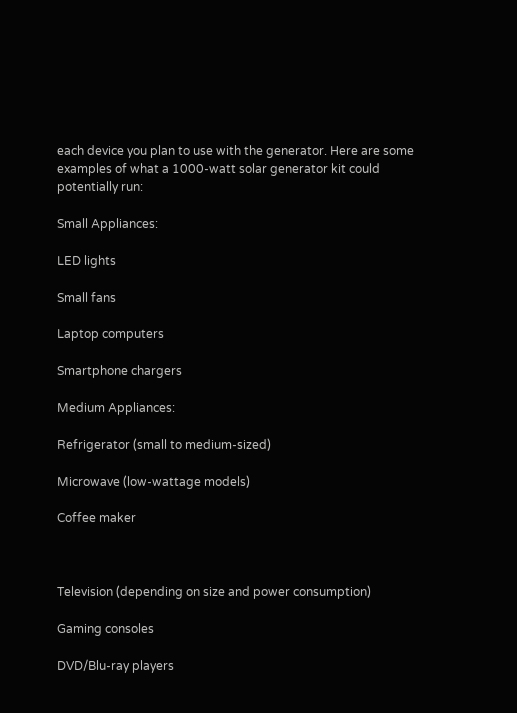each device you plan to use with the generator. Here are some examples of what a 1000-watt solar generator kit could potentially run:

Small Appliances:

LED lights

Small fans

Laptop computers

Smartphone chargers

Medium Appliances:

Refrigerator (small to medium-sized)

Microwave (low-wattage models)

Coffee maker



Television (depending on size and power consumption)

Gaming consoles

DVD/Blu-ray players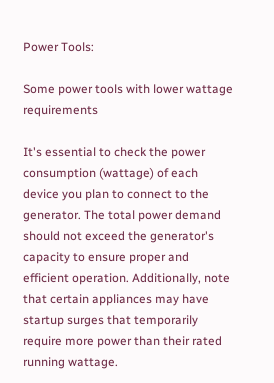Power Tools:

Some power tools with lower wattage requirements

It's essential to check the power consumption (wattage) of each device you plan to connect to the generator. The total power demand should not exceed the generator's capacity to ensure proper and efficient operation. Additionally, note that certain appliances may have startup surges that temporarily require more power than their rated running wattage.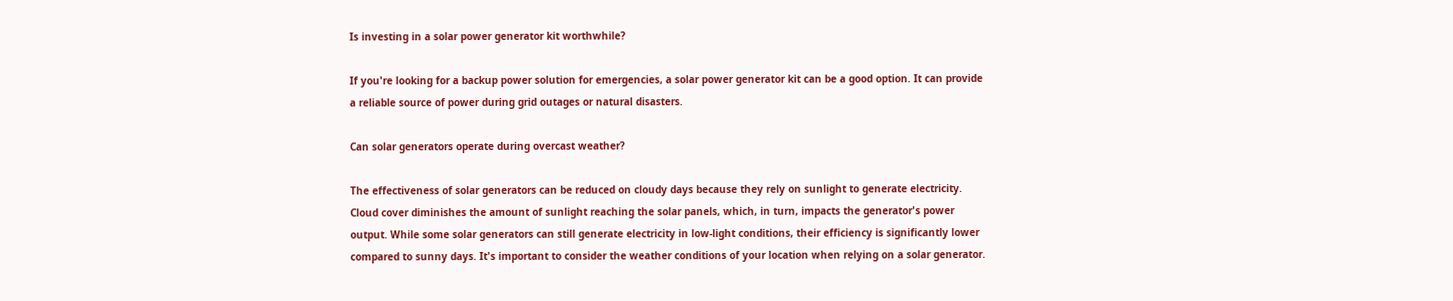Is investing in a solar power generator kit worthwhile?

If you're looking for a backup power solution for emergencies, a solar power generator kit can be a good option. It can provide a reliable source of power during grid outages or natural disasters.

Can solar generators operate during overcast weather?

The effectiveness of solar generators can be reduced on cloudy days because they rely on sunlight to generate electricity. Cloud cover diminishes the amount of sunlight reaching the solar panels, which, in turn, impacts the generator's power output. While some solar generators can still generate electricity in low-light conditions, their efficiency is significantly lower compared to sunny days. It's important to consider the weather conditions of your location when relying on a solar generator.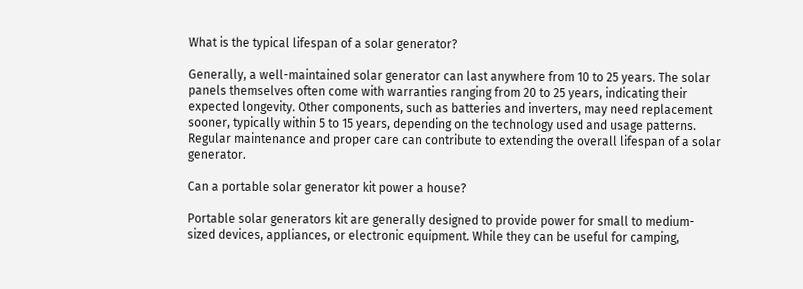What is the typical lifespan of a solar generator?

Generally, a well-maintained solar generator can last anywhere from 10 to 25 years. The solar panels themselves often come with warranties ranging from 20 to 25 years, indicating their expected longevity. Other components, such as batteries and inverters, may need replacement sooner, typically within 5 to 15 years, depending on the technology used and usage patterns. Regular maintenance and proper care can contribute to extending the overall lifespan of a solar generator.

Can a portable solar generator kit power a house?

Portable solar generators kit are generally designed to provide power for small to medium-sized devices, appliances, or electronic equipment. While they can be useful for camping,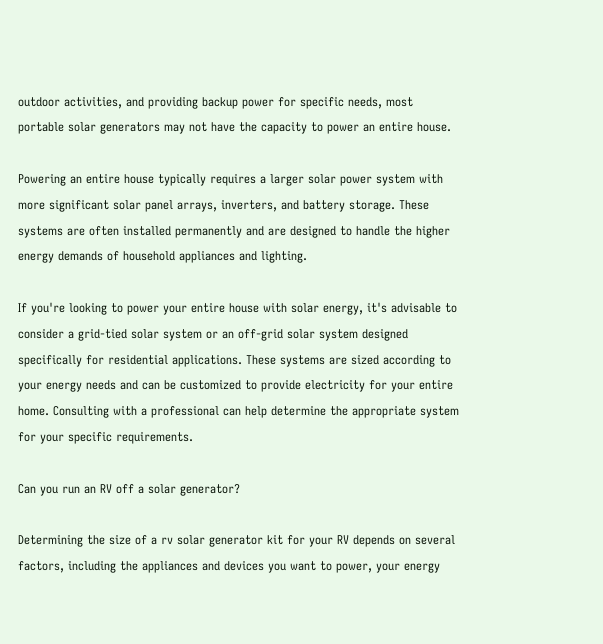outdoor activities, and providing backup power for specific needs, most portable solar generators may not have the capacity to power an entire house.

Powering an entire house typically requires a larger solar power system with more significant solar panel arrays, inverters, and battery storage. These systems are often installed permanently and are designed to handle the higher energy demands of household appliances and lighting.

If you're looking to power your entire house with solar energy, it's advisable to consider a grid-tied solar system or an off-grid solar system designed specifically for residential applications. These systems are sized according to your energy needs and can be customized to provide electricity for your entire home. Consulting with a professional can help determine the appropriate system for your specific requirements.

Can you run an RV off a solar generator?

Determining the size of a rv solar generator kit for your RV depends on several factors, including the appliances and devices you want to power, your energy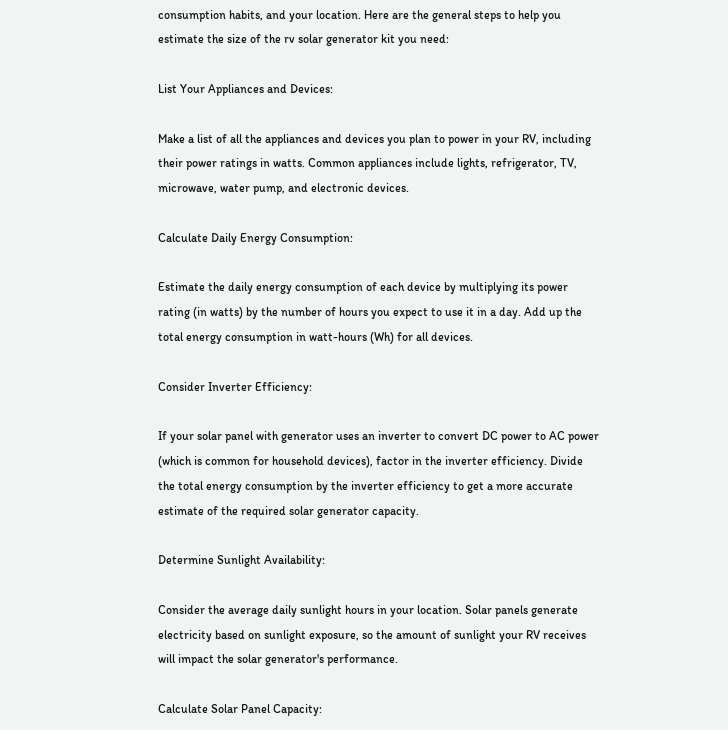consumption habits, and your location. Here are the general steps to help you estimate the size of the rv solar generator kit you need:

List Your Appliances and Devices:

Make a list of all the appliances and devices you plan to power in your RV, including their power ratings in watts. Common appliances include lights, refrigerator, TV, microwave, water pump, and electronic devices.

Calculate Daily Energy Consumption:

Estimate the daily energy consumption of each device by multiplying its power rating (in watts) by the number of hours you expect to use it in a day. Add up the total energy consumption in watt-hours (Wh) for all devices.

Consider Inverter Efficiency:

If your solar panel with generator uses an inverter to convert DC power to AC power (which is common for household devices), factor in the inverter efficiency. Divide the total energy consumption by the inverter efficiency to get a more accurate estimate of the required solar generator capacity.

Determine Sunlight Availability:

Consider the average daily sunlight hours in your location. Solar panels generate electricity based on sunlight exposure, so the amount of sunlight your RV receives will impact the solar generator's performance.

Calculate Solar Panel Capacity: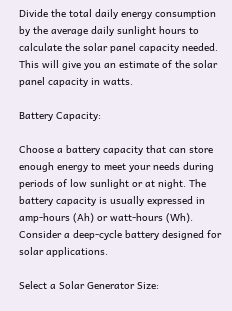Divide the total daily energy consumption by the average daily sunlight hours to calculate the solar panel capacity needed. This will give you an estimate of the solar panel capacity in watts.

Battery Capacity:

Choose a battery capacity that can store enough energy to meet your needs during periods of low sunlight or at night. The battery capacity is usually expressed in amp-hours (Ah) or watt-hours (Wh). Consider a deep-cycle battery designed for solar applications.

Select a Solar Generator Size: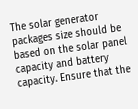The solar generator packages size should be based on the solar panel capacity and battery capacity. Ensure that the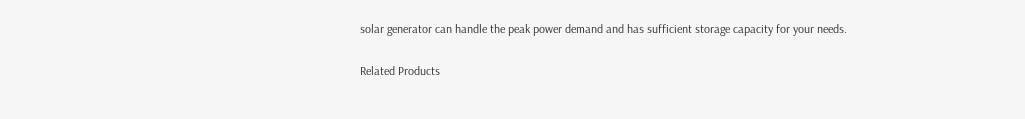solar generator can handle the peak power demand and has sufficient storage capacity for your needs.

Related Products